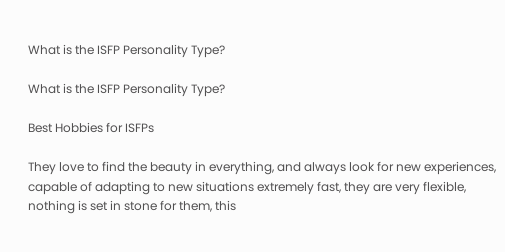What is the ISFP Personality Type?

What is the ISFP Personality Type?

Best Hobbies for ISFPs

They love to find the beauty in everything, and always look for new experiences, capable of adapting to new situations extremely fast, they are very flexible, nothing is set in stone for them, this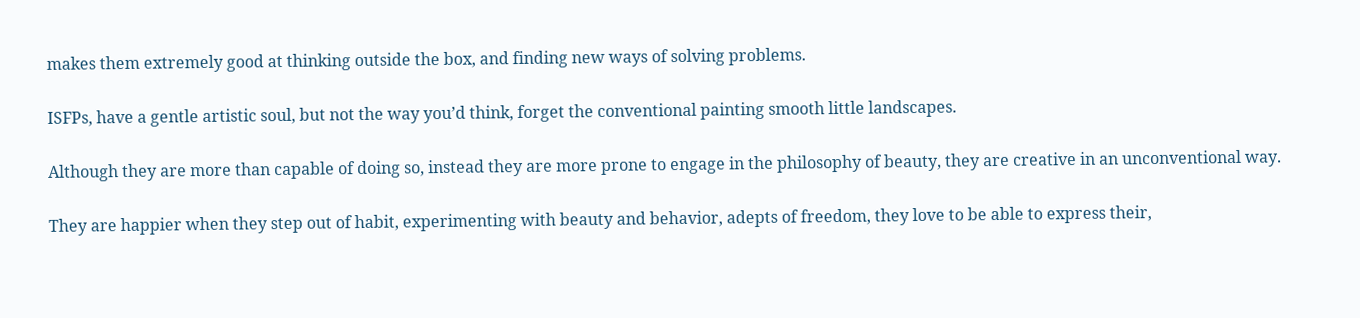makes them extremely good at thinking outside the box, and finding new ways of solving problems.

ISFPs, have a gentle artistic soul, but not the way you’d think, forget the conventional painting smooth little landscapes.

Although they are more than capable of doing so, instead they are more prone to engage in the philosophy of beauty, they are creative in an unconventional way.

They are happier when they step out of habit, experimenting with beauty and behavior, adepts of freedom, they love to be able to express their,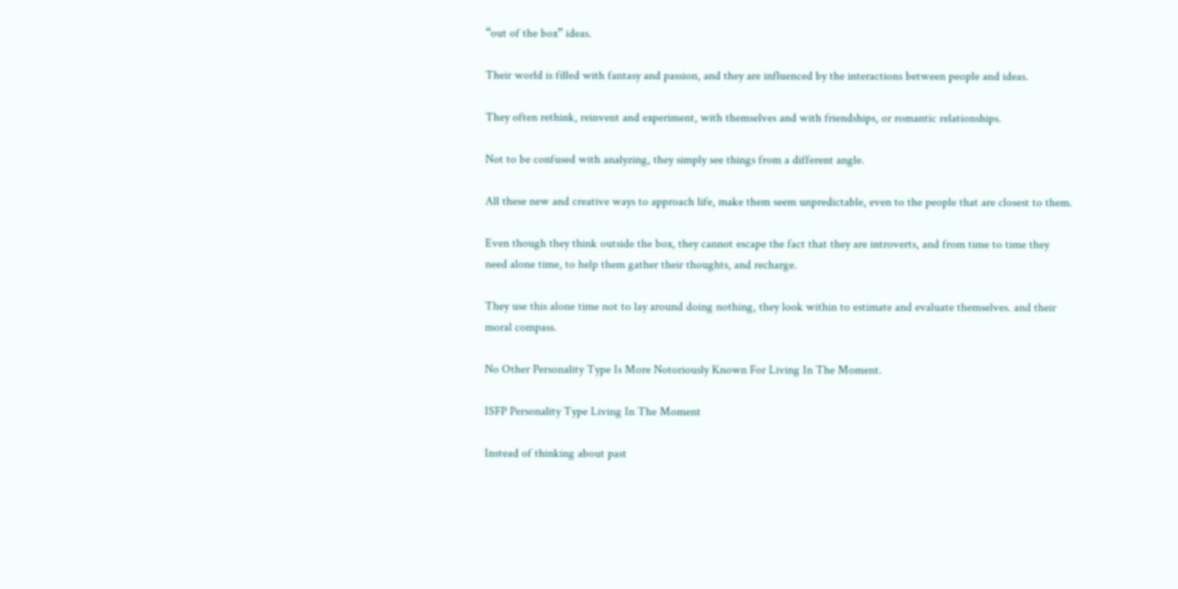“out of the box” ideas.

Their world is filled with fantasy and passion, and they are influenced by the interactions between people and ideas.

They often rethink, reinvent and experiment, with themselves and with friendships, or romantic relationships.

Not to be confused with analyzing, they simply see things from a different angle.

All these new and creative ways to approach life, make them seem unpredictable, even to the people that are closest to them.

Even though they think outside the box, they cannot escape the fact that they are introverts, and from time to time they need alone time, to help them gather their thoughts, and recharge.

They use this alone time not to lay around doing nothing, they look within to estimate and evaluate themselves. and their moral compass.

No Other Personality Type Is More Notoriously Known For Living In The Moment.

ISFP Personality Type Living In The Moment

Instead of thinking about past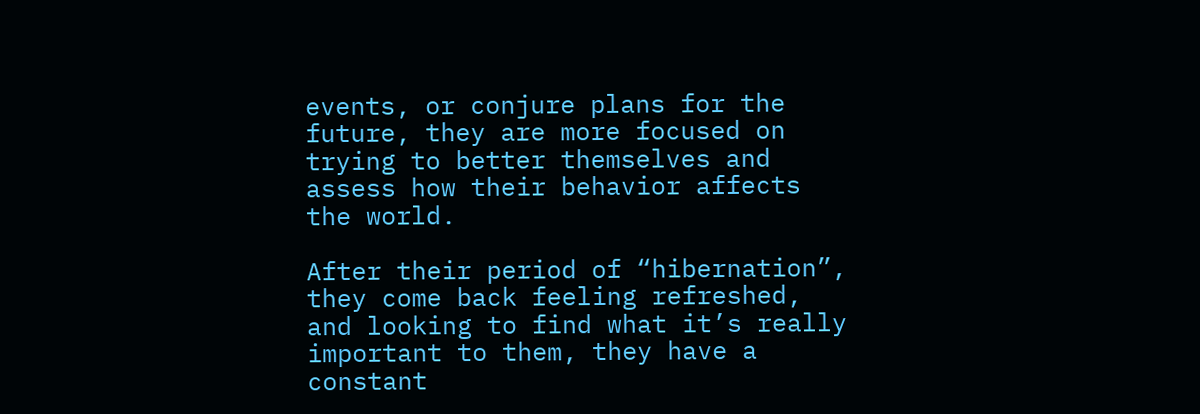events, or conjure plans for the future, they are more focused on trying to better themselves and assess how their behavior affects the world.

After their period of “hibernation”, they come back feeling refreshed, and looking to find what it’s really important to them, they have a constant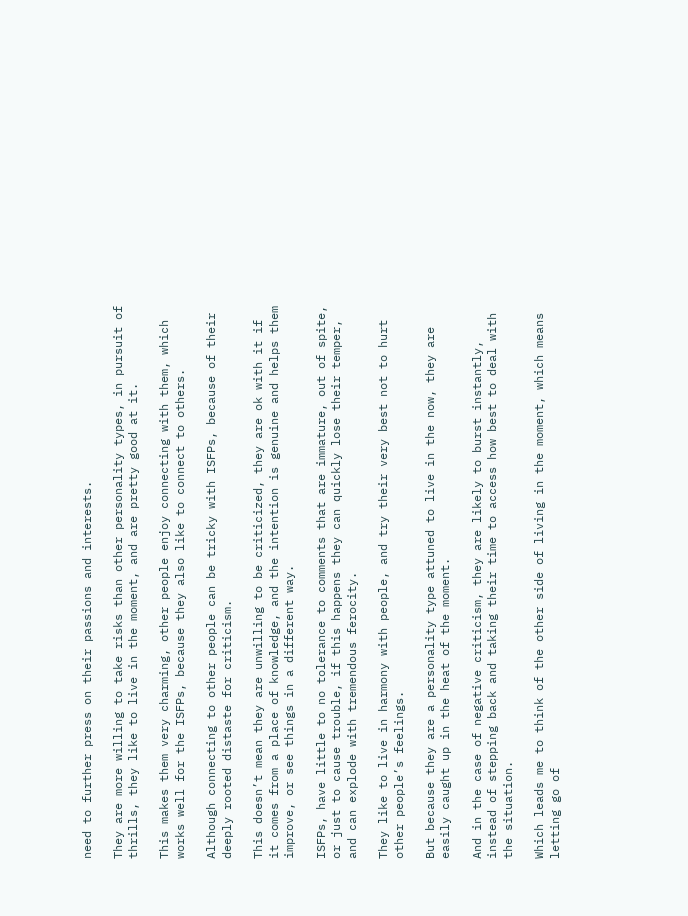need to further press on their passions and interests.

They are more willing to take risks than other personality types, in pursuit of thrills, they like to live in the moment, and are pretty good at it.

This makes them very charming, other people enjoy connecting with them, which works well for the ISFPs, because they also like to connect to others.

Although connecting to other people can be tricky with ISFPs, because of their deeply rooted distaste for criticism.

This doesn’t mean they are unwilling to be criticized, they are ok with it if it comes from a place of knowledge, and the intention is genuine and helps them improve, or see things in a different way.

ISFPs, have little to no tolerance to comments that are immature, out of spite, or just to cause trouble, if this happens they can quickly lose their temper, and can explode with tremendous ferocity.

They like to live in harmony with people, and try their very best not to hurt other people’s feelings.

But because they are a personality type attuned to live in the now, they are easily caught up in the heat of the moment.

And in the case of negative criticism, they are likely to burst instantly, instead of stepping back and taking their time to access how best to deal with the situation.

Which leads me to think of the other side of living in the moment, which means letting go of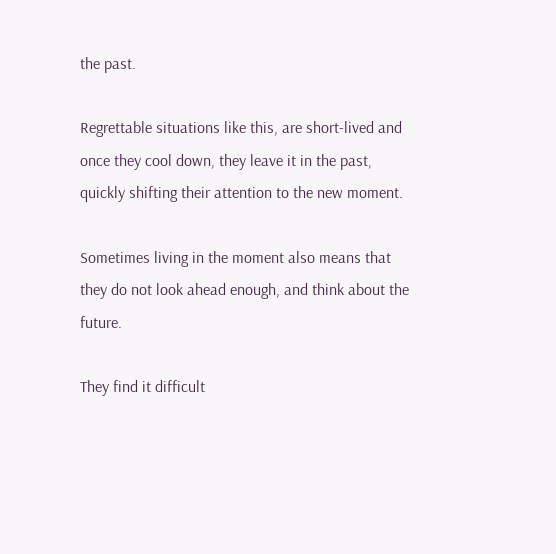the past.

Regrettable situations like this, are short-lived and once they cool down, they leave it in the past, quickly shifting their attention to the new moment.

Sometimes living in the moment also means that they do not look ahead enough, and think about the future.

They find it difficult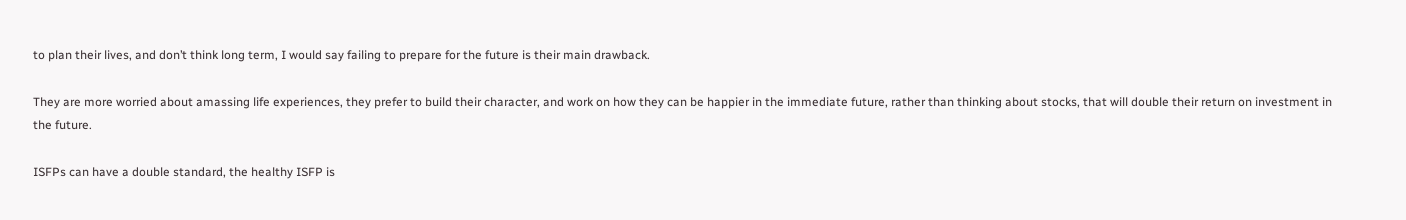to plan their lives, and don’t think long term, I would say failing to prepare for the future is their main drawback.

They are more worried about amassing life experiences, they prefer to build their character, and work on how they can be happier in the immediate future, rather than thinking about stocks, that will double their return on investment in the future.

ISFPs can have a double standard, the healthy ISFP is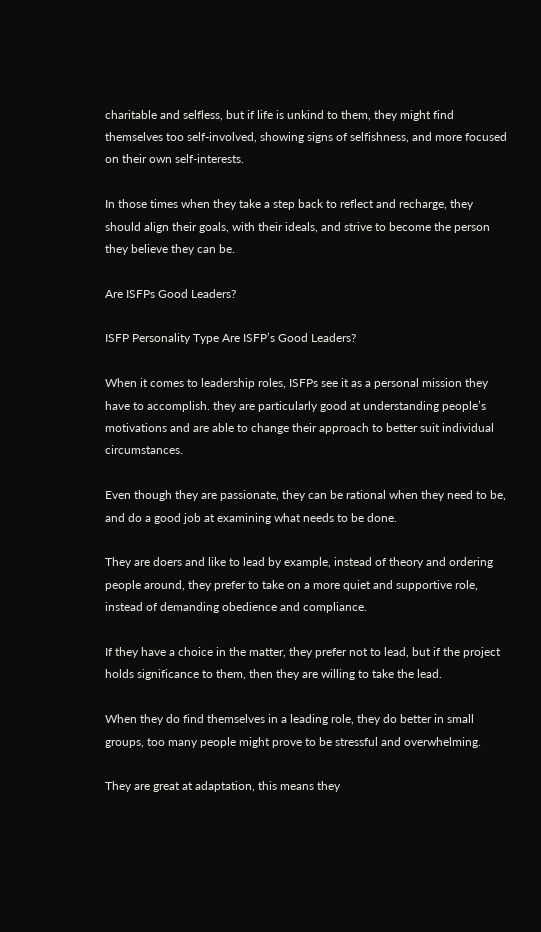charitable and selfless, but if life is unkind to them, they might find themselves too self-involved, showing signs of selfishness, and more focused on their own self-interests.

In those times when they take a step back to reflect and recharge, they should align their goals, with their ideals, and strive to become the person they believe they can be.

Are ISFPs Good Leaders?

ISFP Personality Type Are ISFP’s Good Leaders?

When it comes to leadership roles, ISFPs see it as a personal mission they have to accomplish. they are particularly good at understanding people’s motivations and are able to change their approach to better suit individual circumstances.

Even though they are passionate, they can be rational when they need to be, and do a good job at examining what needs to be done.

They are doers and like to lead by example, instead of theory and ordering people around, they prefer to take on a more quiet and supportive role, instead of demanding obedience and compliance.

If they have a choice in the matter, they prefer not to lead, but if the project holds significance to them, then they are willing to take the lead.

When they do find themselves in a leading role, they do better in small groups, too many people might prove to be stressful and overwhelming.

They are great at adaptation, this means they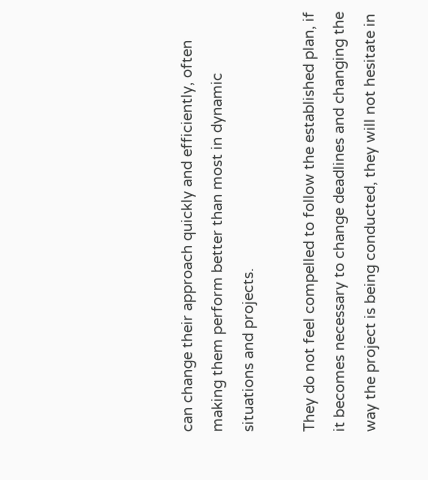can change their approach quickly and efficiently, often making them perform better than most in dynamic situations and projects.

They do not feel compelled to follow the established plan, if it becomes necessary to change deadlines and changing the way the project is being conducted, they will not hesitate in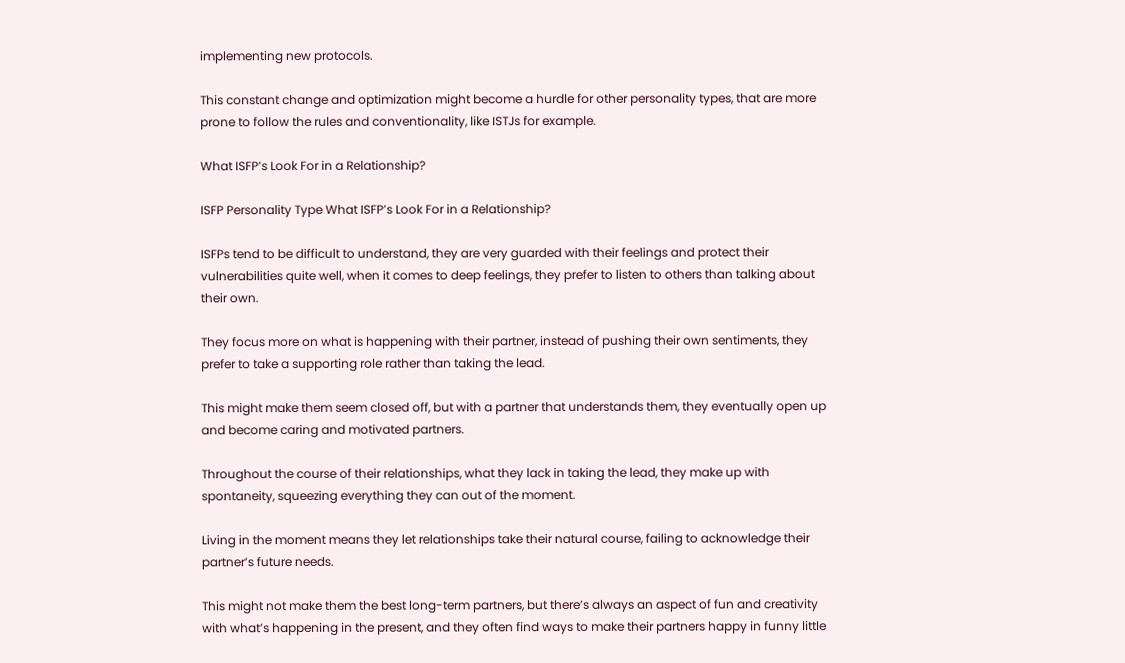implementing new protocols.

This constant change and optimization might become a hurdle for other personality types, that are more prone to follow the rules and conventionality, like ISTJs for example.

What ISFP’s Look For in a Relationship?

ISFP Personality Type What ISFP’s Look For in a Relationship?

ISFPs tend to be difficult to understand, they are very guarded with their feelings and protect their vulnerabilities quite well, when it comes to deep feelings, they prefer to listen to others than talking about their own.

They focus more on what is happening with their partner, instead of pushing their own sentiments, they prefer to take a supporting role rather than taking the lead.

This might make them seem closed off, but with a partner that understands them, they eventually open up and become caring and motivated partners.

Throughout the course of their relationships, what they lack in taking the lead, they make up with spontaneity, squeezing everything they can out of the moment.

Living in the moment means they let relationships take their natural course, failing to acknowledge their partner’s future needs.

This might not make them the best long-term partners, but there’s always an aspect of fun and creativity with what’s happening in the present, and they often find ways to make their partners happy in funny little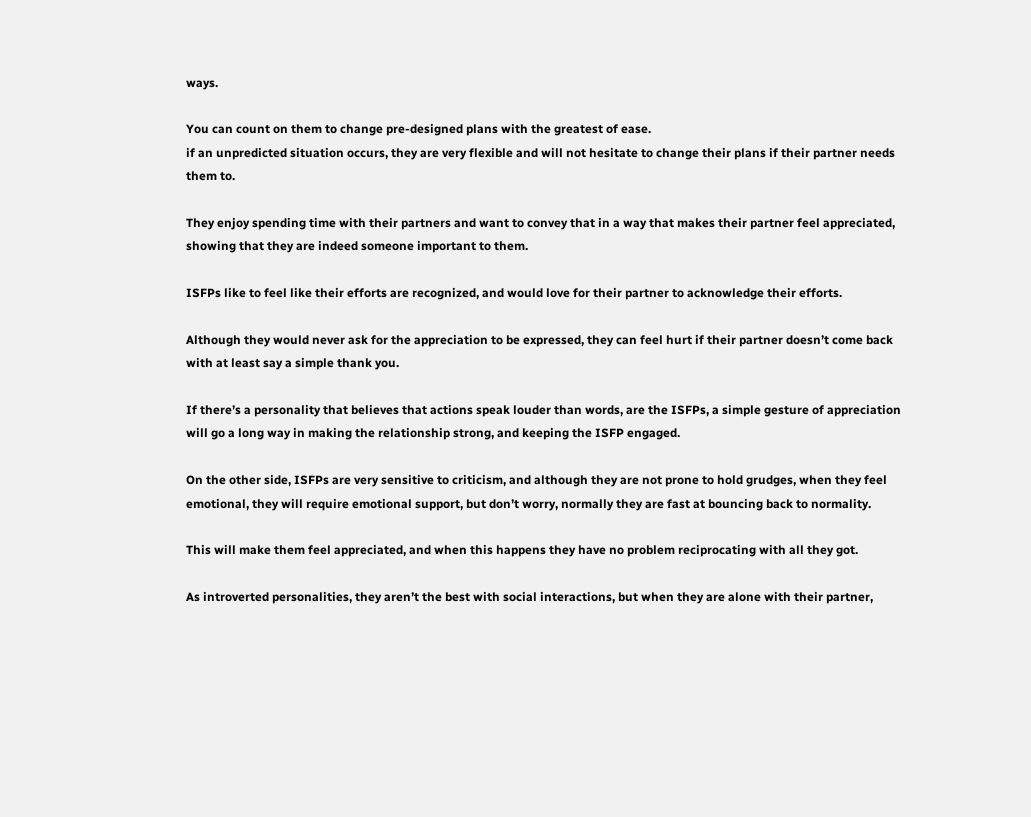ways.

You can count on them to change pre-designed plans with the greatest of ease.
if an unpredicted situation occurs, they are very flexible and will not hesitate to change their plans if their partner needs them to.

They enjoy spending time with their partners and want to convey that in a way that makes their partner feel appreciated, showing that they are indeed someone important to them.

ISFPs like to feel like their efforts are recognized, and would love for their partner to acknowledge their efforts.

Although they would never ask for the appreciation to be expressed, they can feel hurt if their partner doesn’t come back with at least say a simple thank you.

If there’s a personality that believes that actions speak louder than words, are the ISFPs, a simple gesture of appreciation will go a long way in making the relationship strong, and keeping the ISFP engaged.

On the other side, ISFPs are very sensitive to criticism, and although they are not prone to hold grudges, when they feel emotional, they will require emotional support, but don’t worry, normally they are fast at bouncing back to normality.

This will make them feel appreciated, and when this happens they have no problem reciprocating with all they got.

As introverted personalities, they aren’t the best with social interactions, but when they are alone with their partner,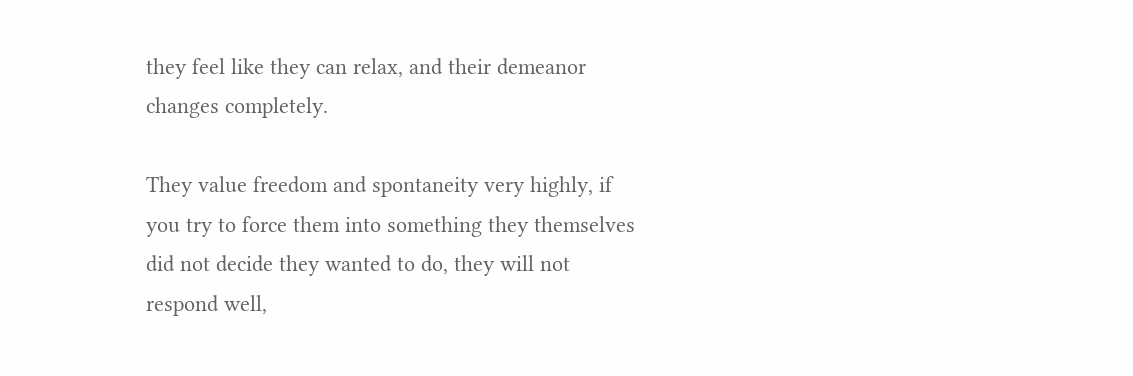they feel like they can relax, and their demeanor changes completely.

They value freedom and spontaneity very highly, if you try to force them into something they themselves did not decide they wanted to do, they will not respond well,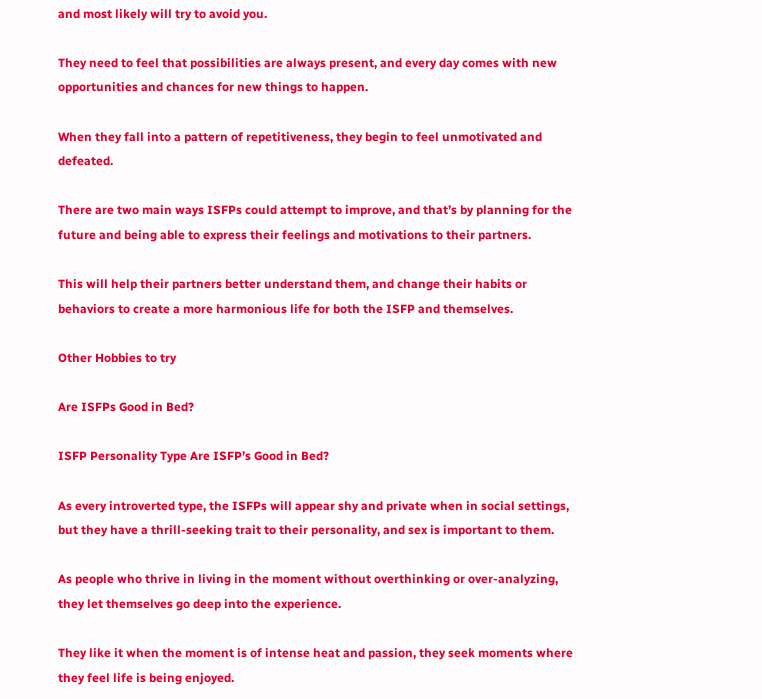and most likely will try to avoid you.

They need to feel that possibilities are always present, and every day comes with new opportunities and chances for new things to happen.

When they fall into a pattern of repetitiveness, they begin to feel unmotivated and defeated.

There are two main ways ISFPs could attempt to improve, and that’s by planning for the future and being able to express their feelings and motivations to their partners.

This will help their partners better understand them, and change their habits or behaviors to create a more harmonious life for both the ISFP and themselves.

Other Hobbies to try

Are ISFPs Good in Bed?

ISFP Personality Type Are ISFP’s Good in Bed?

As every introverted type, the ISFPs will appear shy and private when in social settings, but they have a thrill-seeking trait to their personality, and sex is important to them.

As people who thrive in living in the moment without overthinking or over-analyzing, they let themselves go deep into the experience.

They like it when the moment is of intense heat and passion, they seek moments where they feel life is being enjoyed.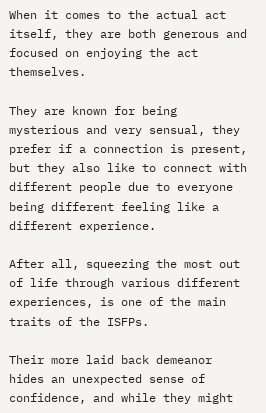When it comes to the actual act itself, they are both generous and focused on enjoying the act themselves.

They are known for being mysterious and very sensual, they prefer if a connection is present, but they also like to connect with different people due to everyone being different feeling like a different experience.

After all, squeezing the most out of life through various different experiences, is one of the main traits of the ISFPs.

Their more laid back demeanor hides an unexpected sense of confidence, and while they might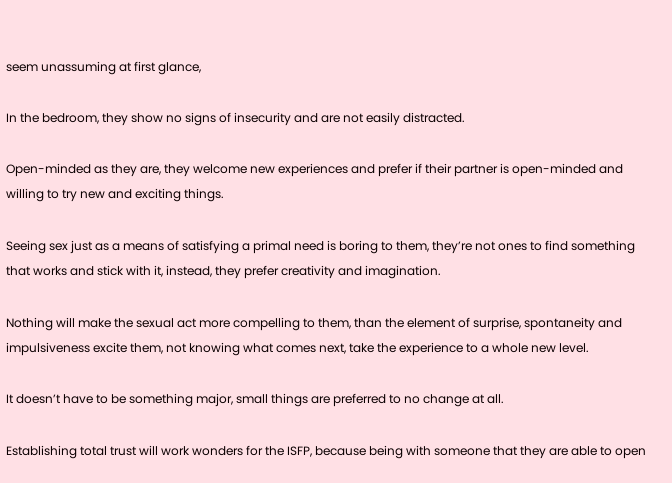seem unassuming at first glance,

In the bedroom, they show no signs of insecurity and are not easily distracted.

Open-minded as they are, they welcome new experiences and prefer if their partner is open-minded and willing to try new and exciting things.

Seeing sex just as a means of satisfying a primal need is boring to them, they’re not ones to find something that works and stick with it, instead, they prefer creativity and imagination.

Nothing will make the sexual act more compelling to them, than the element of surprise, spontaneity and impulsiveness excite them, not knowing what comes next, take the experience to a whole new level.

It doesn’t have to be something major, small things are preferred to no change at all.

Establishing total trust will work wonders for the ISFP, because being with someone that they are able to open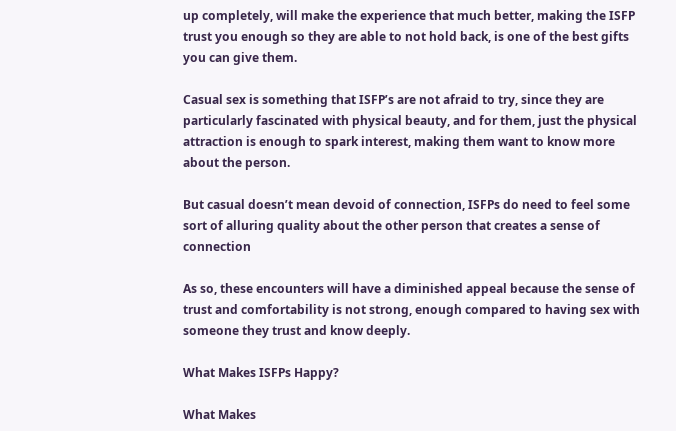up completely, will make the experience that much better, making the ISFP trust you enough so they are able to not hold back, is one of the best gifts you can give them.

Casual sex is something that ISFP’s are not afraid to try, since they are particularly fascinated with physical beauty, and for them, just the physical attraction is enough to spark interest, making them want to know more about the person.

But casual doesn’t mean devoid of connection, ISFPs do need to feel some sort of alluring quality about the other person that creates a sense of connection

As so, these encounters will have a diminished appeal because the sense of trust and comfortability is not strong, enough compared to having sex with someone they trust and know deeply.

What Makes ISFPs Happy?

What Makes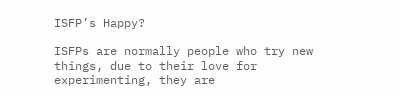ISFP’s Happy?

ISFPs are normally people who try new things, due to their love for experimenting, they are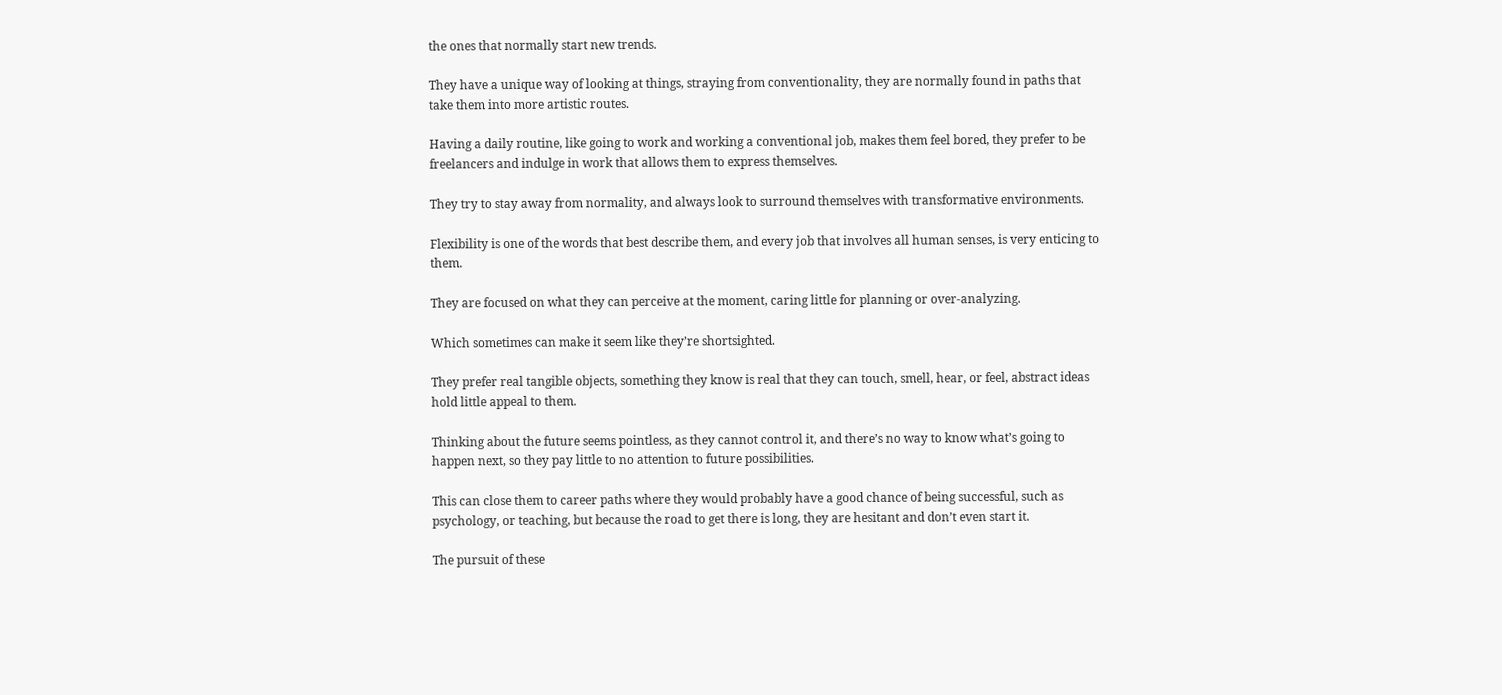the ones that normally start new trends.

They have a unique way of looking at things, straying from conventionality, they are normally found in paths that take them into more artistic routes.

Having a daily routine, like going to work and working a conventional job, makes them feel bored, they prefer to be freelancers and indulge in work that allows them to express themselves.

They try to stay away from normality, and always look to surround themselves with transformative environments.

Flexibility is one of the words that best describe them, and every job that involves all human senses, is very enticing to them.

They are focused on what they can perceive at the moment, caring little for planning or over-analyzing.

Which sometimes can make it seem like they’re shortsighted.

They prefer real tangible objects, something they know is real that they can touch, smell, hear, or feel, abstract ideas hold little appeal to them.

Thinking about the future seems pointless, as they cannot control it, and there’s no way to know what’s going to happen next, so they pay little to no attention to future possibilities.

This can close them to career paths where they would probably have a good chance of being successful, such as psychology, or teaching, but because the road to get there is long, they are hesitant and don’t even start it.

The pursuit of these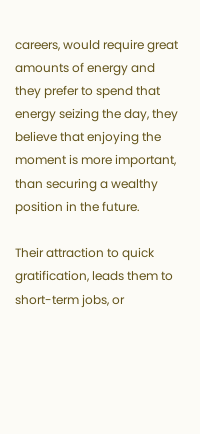careers, would require great amounts of energy and they prefer to spend that energy seizing the day, they believe that enjoying the moment is more important, than securing a wealthy position in the future.

Their attraction to quick gratification, leads them to short-term jobs, or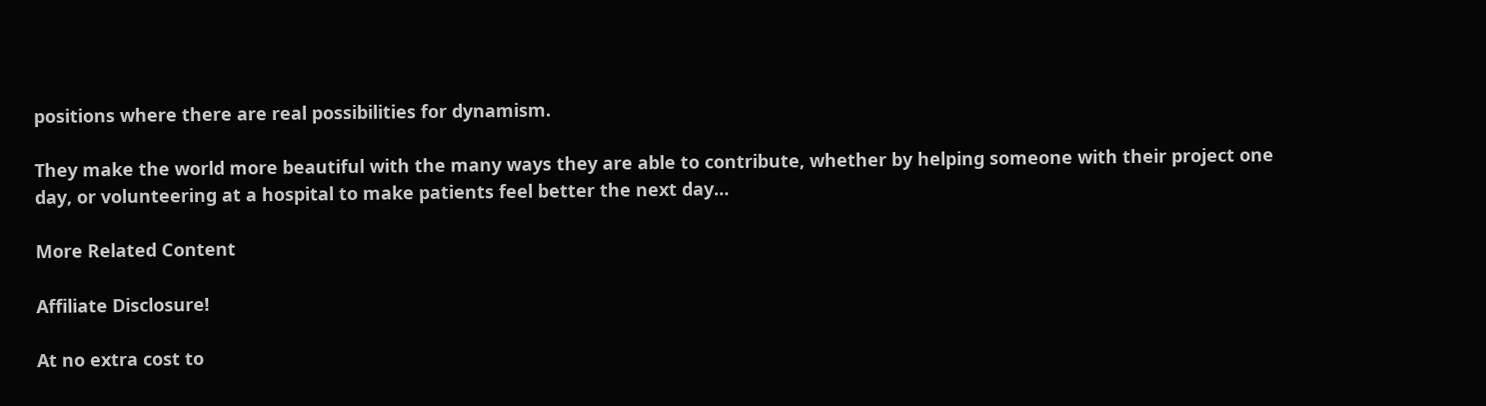positions where there are real possibilities for dynamism.

They make the world more beautiful with the many ways they are able to contribute, whether by helping someone with their project one day, or volunteering at a hospital to make patients feel better the next day…

More Related Content

Affiliate Disclosure!

At no extra cost to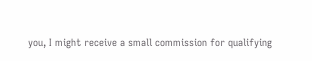you, I might receive a small commission for qualifying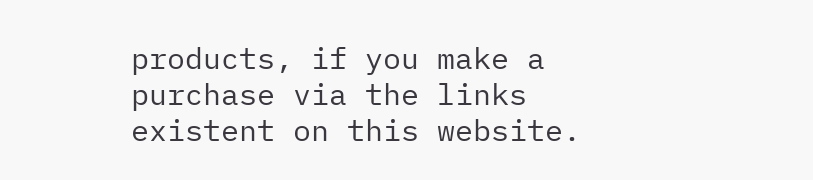products, if you make a purchase via the links existent on this website.